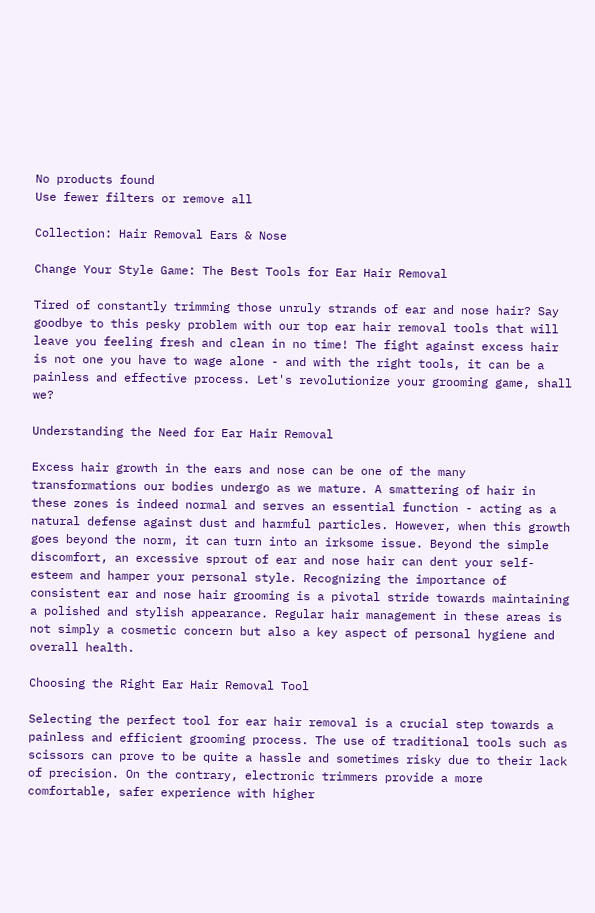No products found
Use fewer filters or remove all

Collection: Hair Removal Ears & Nose

Change Your Style Game: The Best Tools for Ear Hair Removal

Tired of constantly trimming those unruly strands of ear and nose hair? Say goodbye to this pesky problem with our top ear hair removal tools that will leave you feeling fresh and clean in no time! The fight against excess hair is not one you have to wage alone - and with the right tools, it can be a painless and effective process. Let's revolutionize your grooming game, shall we?

Understanding the Need for Ear Hair Removal

Excess hair growth in the ears and nose can be one of the many transformations our bodies undergo as we mature. A smattering of hair in these zones is indeed normal and serves an essential function - acting as a natural defense against dust and harmful particles. However, when this growth goes beyond the norm, it can turn into an irksome issue. Beyond the simple discomfort, an excessive sprout of ear and nose hair can dent your self-esteem and hamper your personal style. Recognizing the importance of consistent ear and nose hair grooming is a pivotal stride towards maintaining a polished and stylish appearance. Regular hair management in these areas is not simply a cosmetic concern but also a key aspect of personal hygiene and overall health.

Choosing the Right Ear Hair Removal Tool

Selecting the perfect tool for ear hair removal is a crucial step towards a painless and efficient grooming process. The use of traditional tools such as scissors can prove to be quite a hassle and sometimes risky due to their lack of precision. On the contrary, electronic trimmers provide a more comfortable, safer experience with higher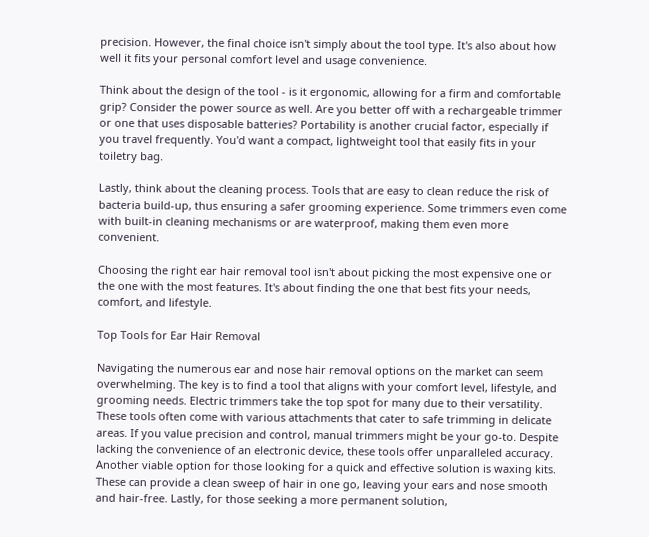precision. However, the final choice isn't simply about the tool type. It's also about how well it fits your personal comfort level and usage convenience.

Think about the design of the tool - is it ergonomic, allowing for a firm and comfortable grip? Consider the power source as well. Are you better off with a rechargeable trimmer or one that uses disposable batteries? Portability is another crucial factor, especially if you travel frequently. You'd want a compact, lightweight tool that easily fits in your toiletry bag.

Lastly, think about the cleaning process. Tools that are easy to clean reduce the risk of bacteria build-up, thus ensuring a safer grooming experience. Some trimmers even come with built-in cleaning mechanisms or are waterproof, making them even more convenient.

Choosing the right ear hair removal tool isn't about picking the most expensive one or the one with the most features. It's about finding the one that best fits your needs, comfort, and lifestyle.

Top Tools for Ear Hair Removal

Navigating the numerous ear and nose hair removal options on the market can seem overwhelming. The key is to find a tool that aligns with your comfort level, lifestyle, and grooming needs. Electric trimmers take the top spot for many due to their versatility. These tools often come with various attachments that cater to safe trimming in delicate areas. If you value precision and control, manual trimmers might be your go-to. Despite lacking the convenience of an electronic device, these tools offer unparalleled accuracy. Another viable option for those looking for a quick and effective solution is waxing kits. These can provide a clean sweep of hair in one go, leaving your ears and nose smooth and hair-free. Lastly, for those seeking a more permanent solution,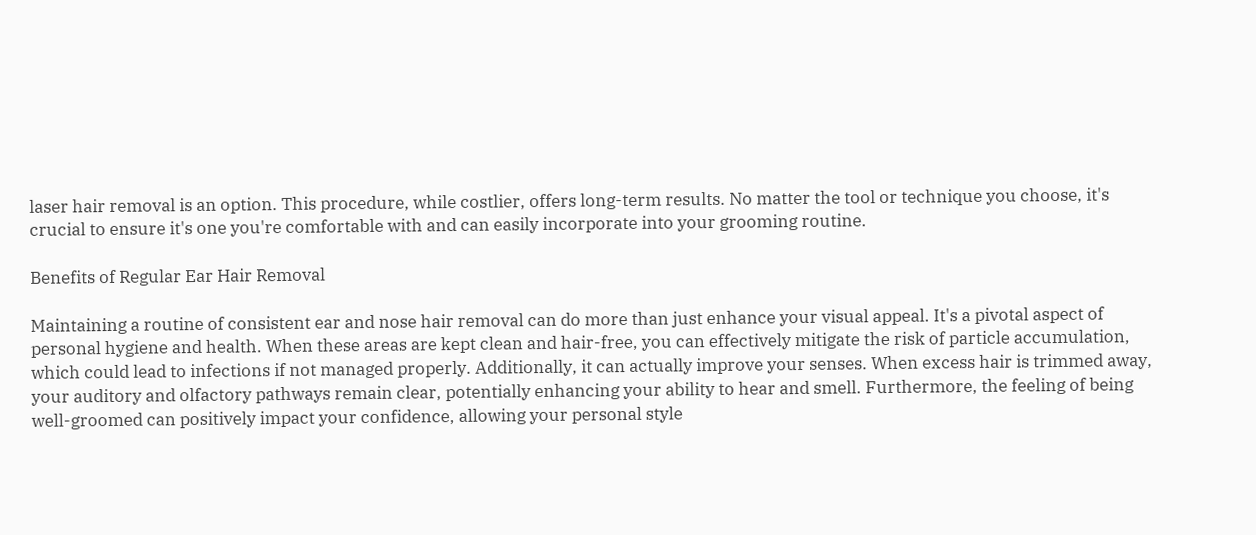laser hair removal is an option. This procedure, while costlier, offers long-term results. No matter the tool or technique you choose, it's crucial to ensure it's one you're comfortable with and can easily incorporate into your grooming routine.

Benefits of Regular Ear Hair Removal

Maintaining a routine of consistent ear and nose hair removal can do more than just enhance your visual appeal. It's a pivotal aspect of personal hygiene and health. When these areas are kept clean and hair-free, you can effectively mitigate the risk of particle accumulation, which could lead to infections if not managed properly. Additionally, it can actually improve your senses. When excess hair is trimmed away, your auditory and olfactory pathways remain clear, potentially enhancing your ability to hear and smell. Furthermore, the feeling of being well-groomed can positively impact your confidence, allowing your personal style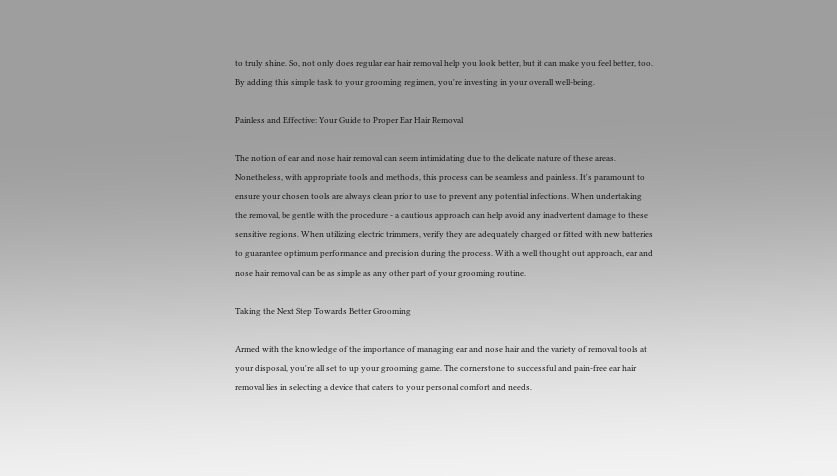to truly shine. So, not only does regular ear hair removal help you look better, but it can make you feel better, too. By adding this simple task to your grooming regimen, you're investing in your overall well-being.

Painless and Effective: Your Guide to Proper Ear Hair Removal

The notion of ear and nose hair removal can seem intimidating due to the delicate nature of these areas. Nonetheless, with appropriate tools and methods, this process can be seamless and painless. It's paramount to ensure your chosen tools are always clean prior to use to prevent any potential infections. When undertaking the removal, be gentle with the procedure - a cautious approach can help avoid any inadvertent damage to these sensitive regions. When utilizing electric trimmers, verify they are adequately charged or fitted with new batteries to guarantee optimum performance and precision during the process. With a well thought out approach, ear and nose hair removal can be as simple as any other part of your grooming routine.

Taking the Next Step Towards Better Grooming

Armed with the knowledge of the importance of managing ear and nose hair and the variety of removal tools at your disposal, you're all set to up your grooming game. The cornerstone to successful and pain-free ear hair removal lies in selecting a device that caters to your personal comfort and needs.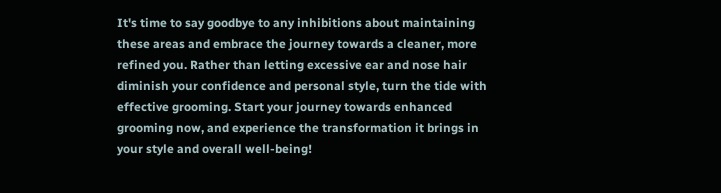It's time to say goodbye to any inhibitions about maintaining these areas and embrace the journey towards a cleaner, more refined you. Rather than letting excessive ear and nose hair diminish your confidence and personal style, turn the tide with effective grooming. Start your journey towards enhanced grooming now, and experience the transformation it brings in your style and overall well-being!